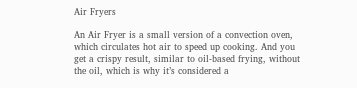Air Fryers

An Air Fryer is a small version of a convection oven, which circulates hot air to speed up cooking. And you get a crispy result, similar to oil-based frying, without the oil, which is why it’s considered a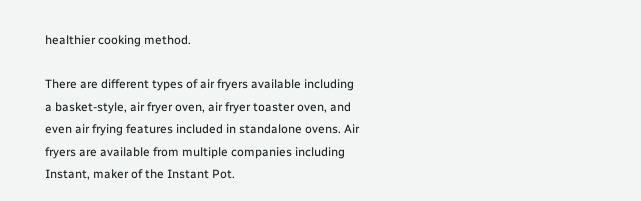healthier cooking method.

There are different types of air fryers available including a basket-style, air fryer oven, air fryer toaster oven, and even air frying features included in standalone ovens. Air fryers are available from multiple companies including Instant, maker of the Instant Pot.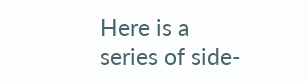Here is a series of side-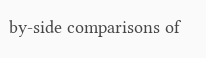by-side comparisons of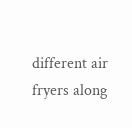different air fryers along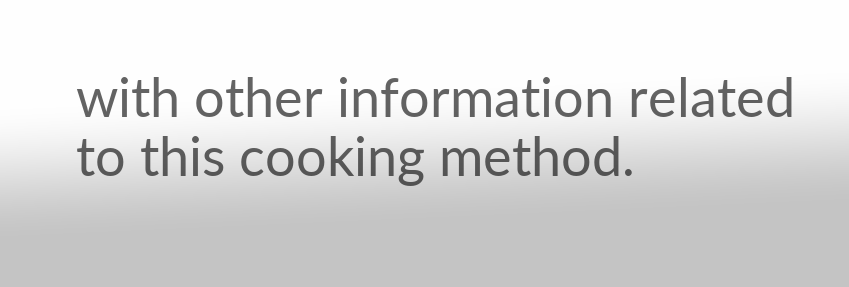with other information related to this cooking method.